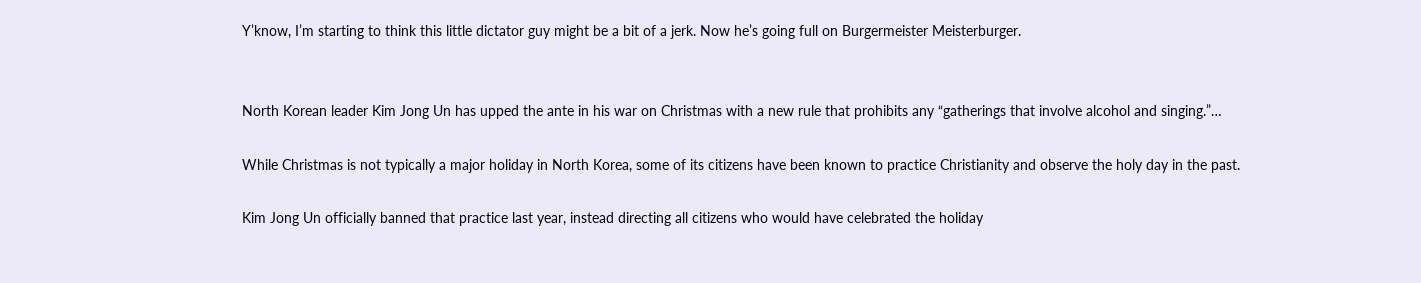Y’know, I’m starting to think this little dictator guy might be a bit of a jerk. Now he’s going full on Burgermeister Meisterburger.


North Korean leader Kim Jong Un has upped the ante in his war on Christmas with a new rule that prohibits any “gatherings that involve alcohol and singing.”…

While Christmas is not typically a major holiday in North Korea, some of its citizens have been known to practice Christianity and observe the holy day in the past.

Kim Jong Un officially banned that practice last year, instead directing all citizens who would have celebrated the holiday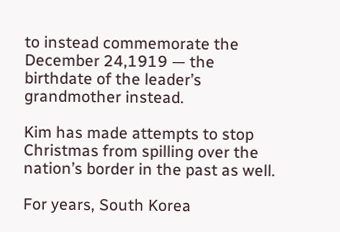to instead commemorate the December 24,1919 — the birthdate of the leader’s grandmother instead.

Kim has made attempts to stop Christmas from spilling over the nation’s border in the past as well.

For years, South Korea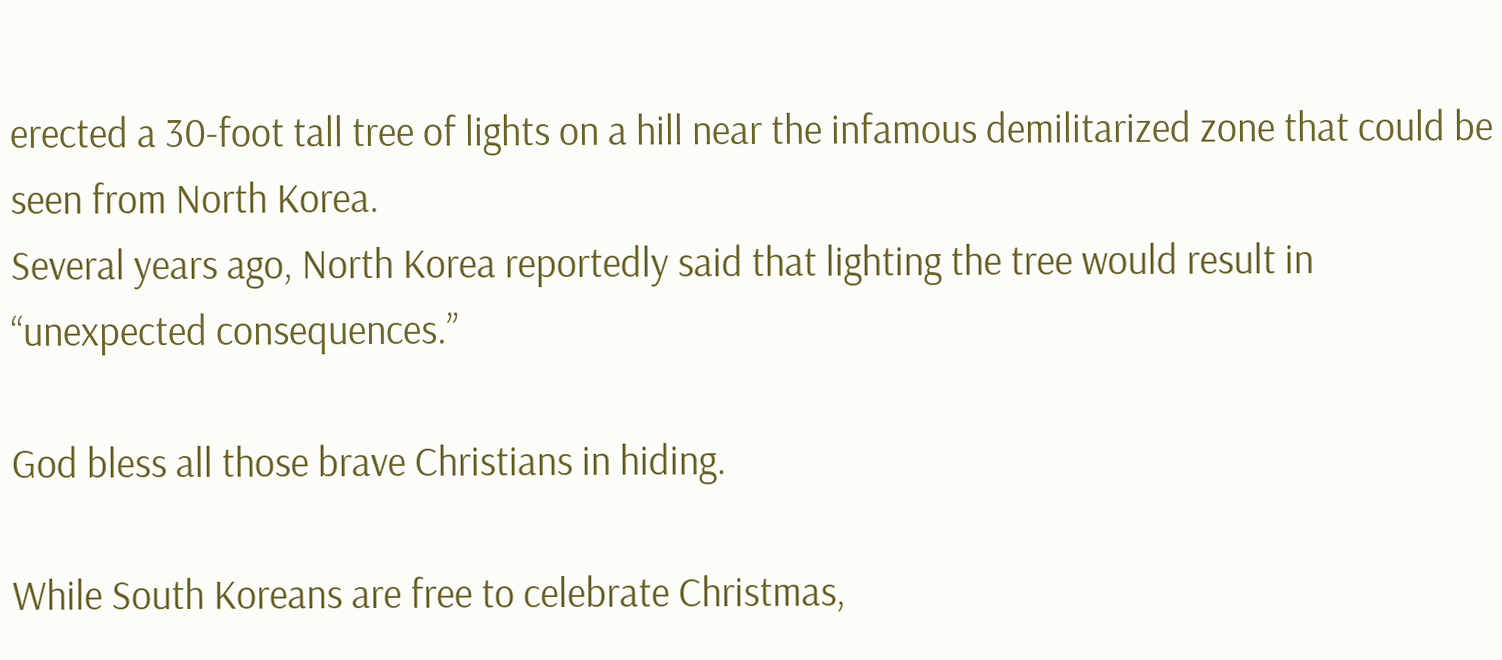erected a 30-foot tall tree of lights on a hill near the infamous demilitarized zone that could be seen from North Korea.
Several years ago, North Korea reportedly said that lighting the tree would result in “unexpected consequences.”

God bless all those brave Christians in hiding.

While South Koreans are free to celebrate Christmas,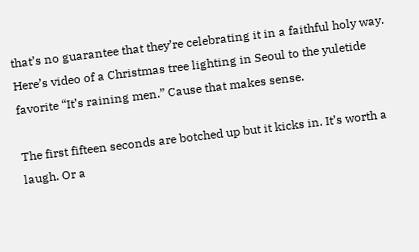that’s no guarantee that they’re celebrating it in a faithful holy way. Here’s video of a Christmas tree lighting in Seoul to the yuletide favorite “It’s raining men.” Cause that makes sense.

The first fifteen seconds are botched up but it kicks in. It’s worth a laugh. Or a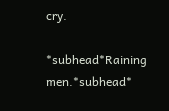cry.

*subhead*Raining men.*subhead*